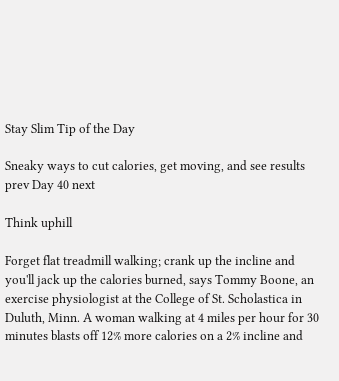Stay Slim Tip of the Day

Sneaky ways to cut calories, get moving, and see results
prev Day 40 next

Think uphill

Forget flat treadmill walking; crank up the incline and you'll jack up the calories burned, says Tommy Boone, an exercise physiologist at the College of St. Scholastica in Duluth, Minn. A woman walking at 4 miles per hour for 30 minutes blasts off 12% more calories on a 2% incline and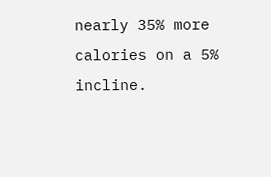nearly 35% more calories on a 5% incline.